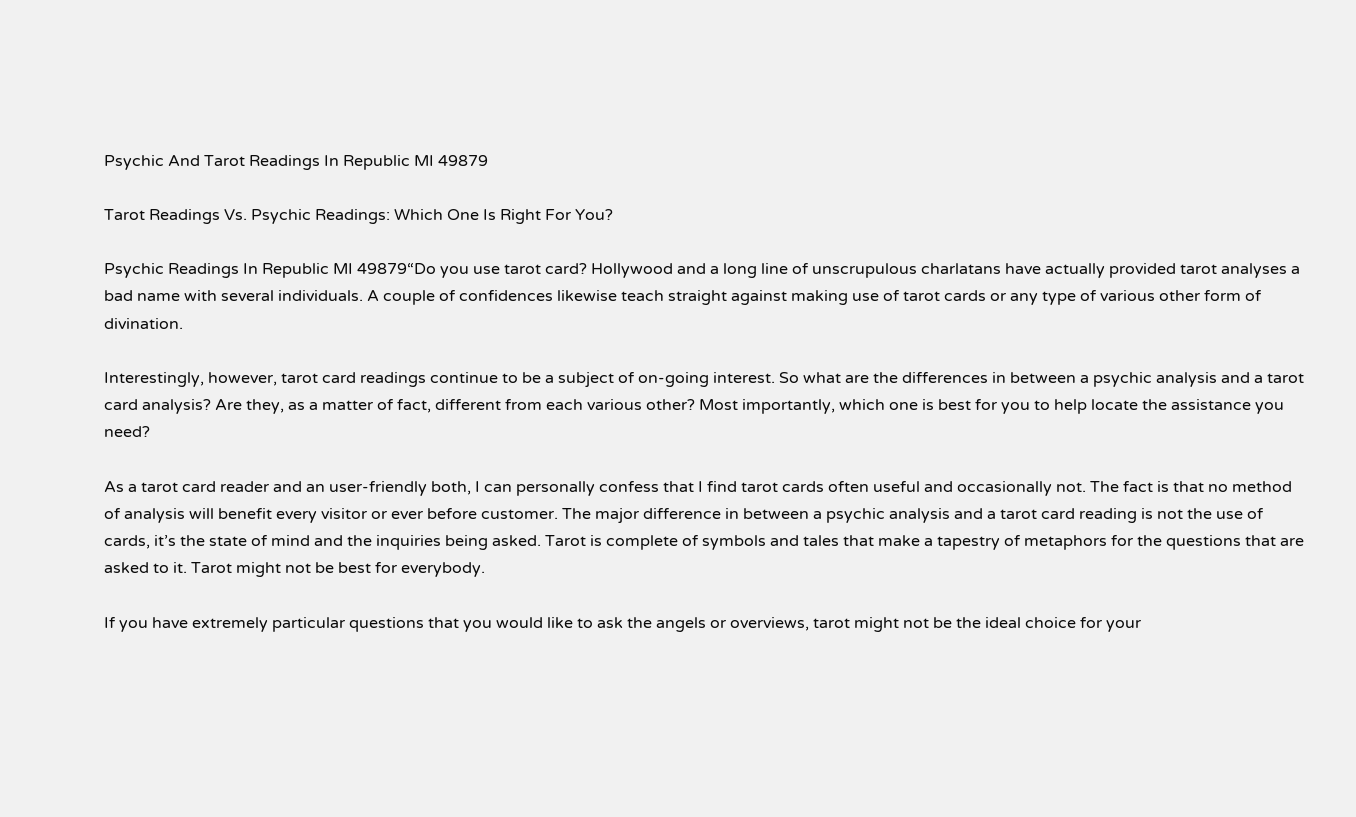Psychic And Tarot Readings In Republic MI 49879

Tarot Readings Vs. Psychic Readings: Which One Is Right For You?

Psychic Readings In Republic MI 49879“Do you use tarot card? Hollywood and a long line of unscrupulous charlatans have actually provided tarot analyses a bad name with several individuals. A couple of confidences likewise teach straight against making use of tarot cards or any type of various other form of divination.

Interestingly, however, tarot card readings continue to be a subject of on-going interest. So what are the differences in between a psychic analysis and a tarot card analysis? Are they, as a matter of fact, different from each various other? Most importantly, which one is best for you to help locate the assistance you need?

As a tarot card reader and an user-friendly both, I can personally confess that I find tarot cards often useful and occasionally not. The fact is that no method of analysis will benefit every visitor or ever before customer. The major difference in between a psychic analysis and a tarot card reading is not the use of cards, it’s the state of mind and the inquiries being asked. Tarot is complete of symbols and tales that make a tapestry of metaphors for the questions that are asked to it. Tarot might not be best for everybody.

If you have extremely particular questions that you would like to ask the angels or overviews, tarot might not be the ideal choice for your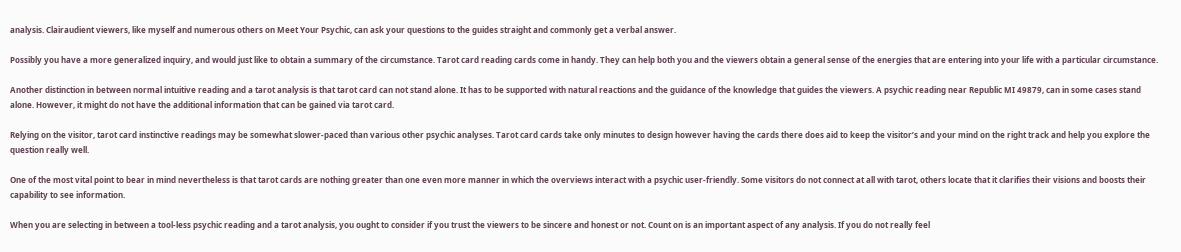analysis. Clairaudient viewers, like myself and numerous others on Meet Your Psychic, can ask your questions to the guides straight and commonly get a verbal answer.

Possibly you have a more generalized inquiry, and would just like to obtain a summary of the circumstance. Tarot card reading cards come in handy. They can help both you and the viewers obtain a general sense of the energies that are entering into your life with a particular circumstance.

Another distinction in between normal intuitive reading and a tarot analysis is that tarot card can not stand alone. It has to be supported with natural reactions and the guidance of the knowledge that guides the viewers. A psychic reading near Republic MI 49879, can in some cases stand alone. However, it might do not have the additional information that can be gained via tarot card.

Relying on the visitor, tarot card instinctive readings may be somewhat slower-paced than various other psychic analyses. Tarot card cards take only minutes to design however having the cards there does aid to keep the visitor’s and your mind on the right track and help you explore the question really well.

One of the most vital point to bear in mind nevertheless is that tarot cards are nothing greater than one even more manner in which the overviews interact with a psychic user-friendly. Some visitors do not connect at all with tarot, others locate that it clarifies their visions and boosts their capability to see information.

When you are selecting in between a tool-less psychic reading and a tarot analysis, you ought to consider if you trust the viewers to be sincere and honest or not. Count on is an important aspect of any analysis. If you do not really feel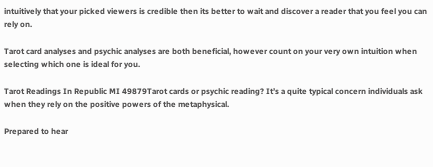intuitively that your picked viewers is credible then its better to wait and discover a reader that you feel you can rely on.

Tarot card analyses and psychic analyses are both beneficial, however count on your very own intuition when selecting which one is ideal for you.

Tarot Readings In Republic MI 49879Tarot cards or psychic reading? It’s a quite typical concern individuals ask when they rely on the positive powers of the metaphysical.

Prepared to hear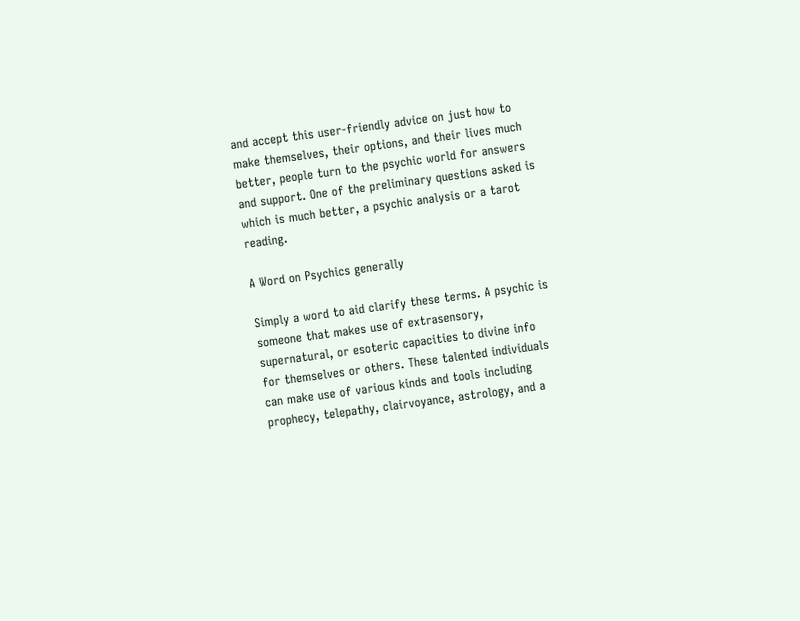and accept this user-friendly advice on just how to make themselves, their options, and their lives much better, people turn to the psychic world for answers and support. One of the preliminary questions asked is which is much better, a psychic analysis or a tarot reading.

A Word on Psychics generally

Simply a word to aid clarify these terms. A psychic is someone that makes use of extrasensory, supernatural, or esoteric capacities to divine info for themselves or others. These talented individuals can make use of various kinds and tools including prophecy, telepathy, clairvoyance, astrology, and a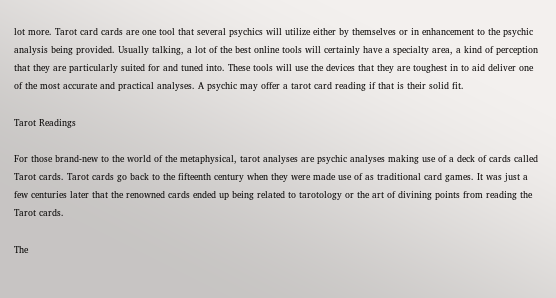lot more. Tarot card cards are one tool that several psychics will utilize either by themselves or in enhancement to the psychic analysis being provided. Usually talking, a lot of the best online tools will certainly have a specialty area, a kind of perception that they are particularly suited for and tuned into. These tools will use the devices that they are toughest in to aid deliver one of the most accurate and practical analyses. A psychic may offer a tarot card reading if that is their solid fit.

Tarot Readings

For those brand-new to the world of the metaphysical, tarot analyses are psychic analyses making use of a deck of cards called Tarot cards. Tarot cards go back to the fifteenth century when they were made use of as traditional card games. It was just a few centuries later that the renowned cards ended up being related to tarotology or the art of divining points from reading the Tarot cards.

The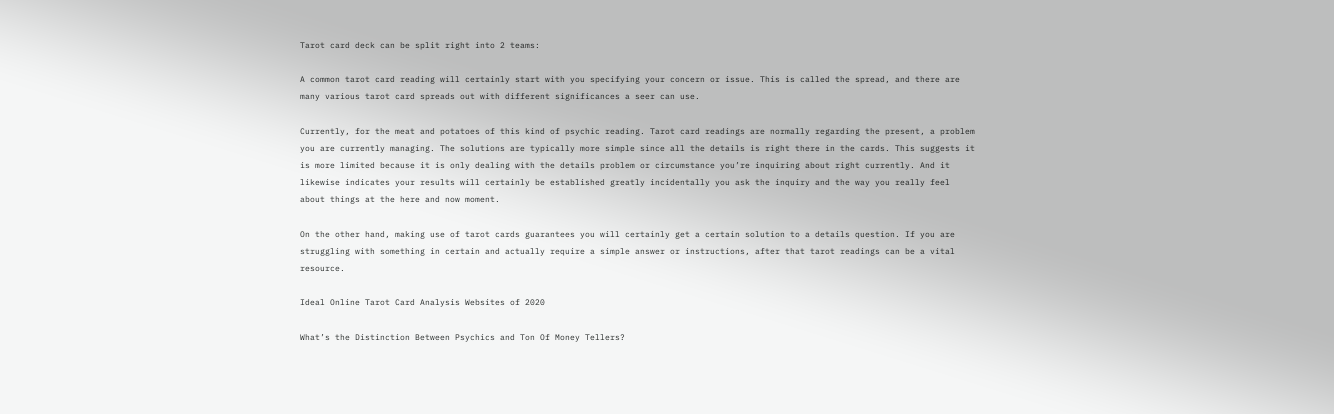Tarot card deck can be split right into 2 teams:

A common tarot card reading will certainly start with you specifying your concern or issue. This is called the spread, and there are many various tarot card spreads out with different significances a seer can use.

Currently, for the meat and potatoes of this kind of psychic reading. Tarot card readings are normally regarding the present, a problem you are currently managing. The solutions are typically more simple since all the details is right there in the cards. This suggests it is more limited because it is only dealing with the details problem or circumstance you’re inquiring about right currently. And it likewise indicates your results will certainly be established greatly incidentally you ask the inquiry and the way you really feel about things at the here and now moment.

On the other hand, making use of tarot cards guarantees you will certainly get a certain solution to a details question. If you are struggling with something in certain and actually require a simple answer or instructions, after that tarot readings can be a vital resource.

Ideal Online Tarot Card Analysis Websites of 2020

What’s the Distinction Between Psychics and Ton Of Money Tellers?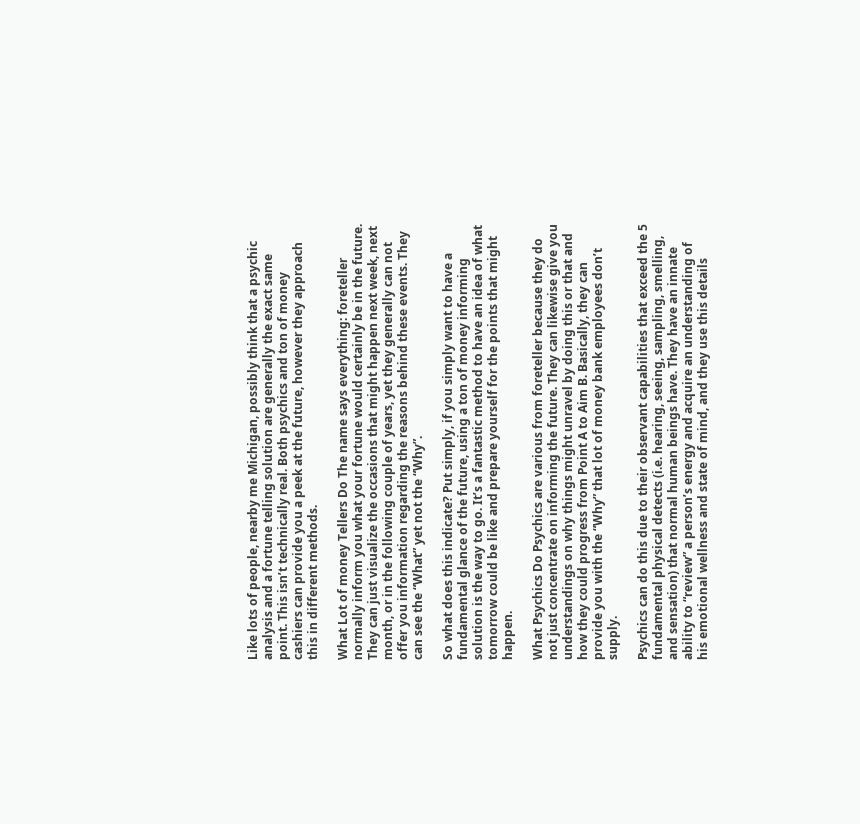Like lots of people, nearby me Michigan, possibly think that a psychic analysis and a fortune telling solution are generally the exact same point. This isn’t technically real. Both psychics and ton of money cashiers can provide you a peek at the future, however they approach this in different methods.

What Lot of money Tellers Do The name says everything: foreteller normally inform you what your fortune would certainly be in the future. They can just visualize the occasions that might happen next week, next month, or in the following couple of years, yet they generally can not offer you information regarding the reasons behind these events. They can see the “What” yet not the “Why”.

So what does this indicate? Put simply, if you simply want to have a fundamental glance of the future, using a ton of money informing solution is the way to go. It’s a fantastic method to have an idea of what tomorrow could be like and prepare yourself for the points that might happen.

What Psychics Do Psychics are various from foreteller because they do not just concentrate on informing the future. They can likewise give you understandings on why things might unravel by doing this or that and how they could progress from Point A to Aim B. Basically, they can provide you with the “Why” that lot of money bank employees don’t supply.

Psychics can do this due to their observant capabilities that exceed the 5 fundamental physical detects (i.e. hearing, seeing, sampling, smelling, and sensation) that normal human beings have. They have an innate ability to “review” a person’s energy and acquire an understanding of his emotional wellness and state of mind, and they use this details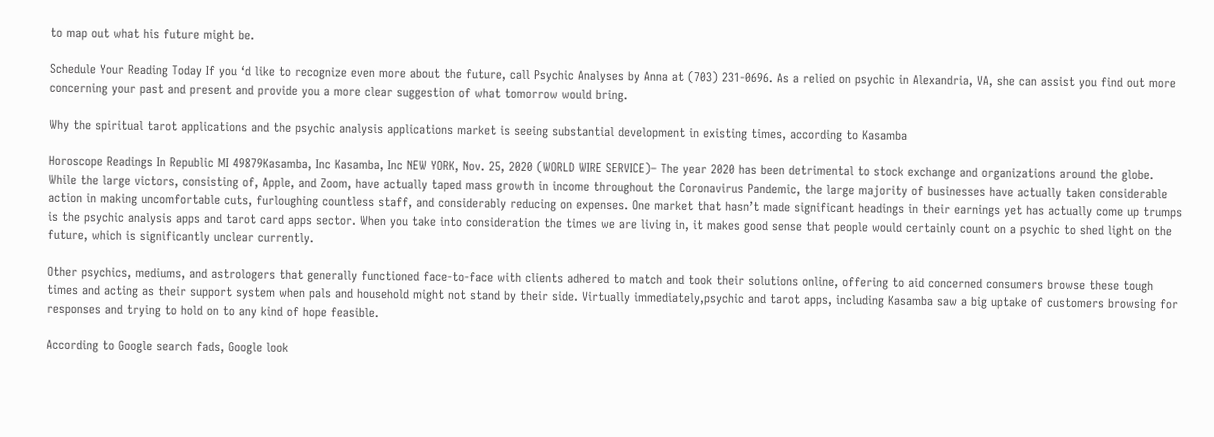to map out what his future might be.

Schedule Your Reading Today If you ‘d like to recognize even more about the future, call Psychic Analyses by Anna at (703) 231-0696. As a relied on psychic in Alexandria, VA, she can assist you find out more concerning your past and present and provide you a more clear suggestion of what tomorrow would bring.

Why the spiritual tarot applications and the psychic analysis applications market is seeing substantial development in existing times, according to Kasamba

Horoscope Readings In Republic MI 49879Kasamba, Inc Kasamba, Inc NEW YORK, Nov. 25, 2020 (WORLD WIRE SERVICE)– The year 2020 has been detrimental to stock exchange and organizations around the globe. While the large victors, consisting of, Apple, and Zoom, have actually taped mass growth in income throughout the Coronavirus Pandemic, the large majority of businesses have actually taken considerable action in making uncomfortable cuts, furloughing countless staff, and considerably reducing on expenses. One market that hasn’t made significant headings in their earnings yet has actually come up trumps is the psychic analysis apps and tarot card apps sector. When you take into consideration the times we are living in, it makes good sense that people would certainly count on a psychic to shed light on the future, which is significantly unclear currently.

Other psychics, mediums, and astrologers that generally functioned face-to-face with clients adhered to match and took their solutions online, offering to aid concerned consumers browse these tough times and acting as their support system when pals and household might not stand by their side. Virtually immediately,psychic and tarot apps, including Kasamba saw a big uptake of customers browsing for responses and trying to hold on to any kind of hope feasible.

According to Google search fads, Google look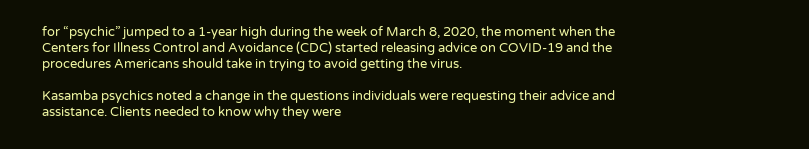for “psychic” jumped to a 1-year high during the week of March 8, 2020, the moment when the Centers for Illness Control and Avoidance (CDC) started releasing advice on COVID-19 and the procedures Americans should take in trying to avoid getting the virus.

Kasamba psychics noted a change in the questions individuals were requesting their advice and assistance. Clients needed to know why they were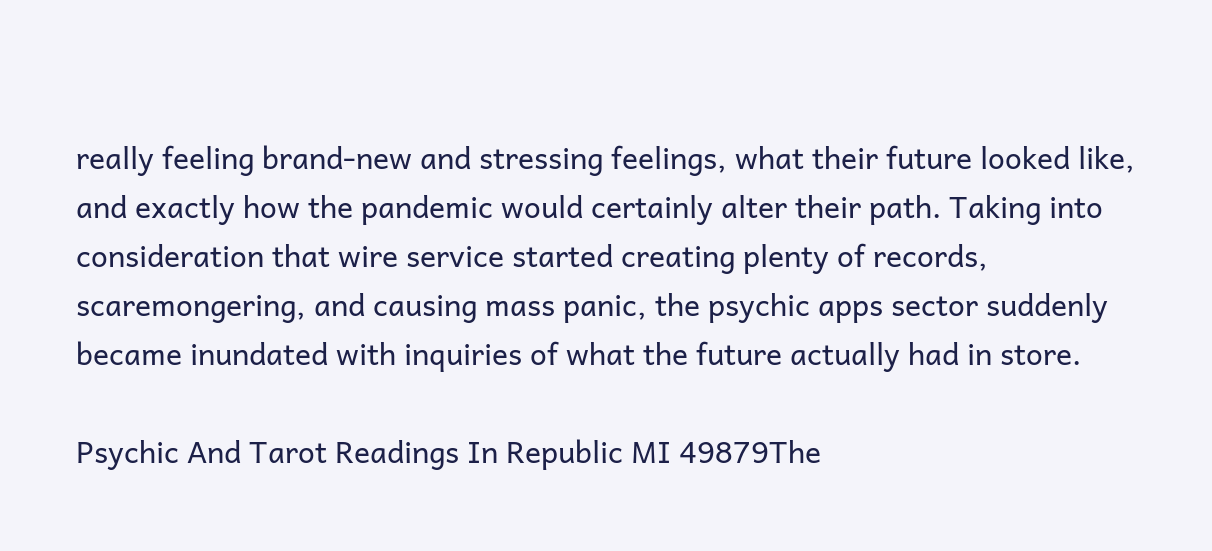really feeling brand-new and stressing feelings, what their future looked like, and exactly how the pandemic would certainly alter their path. Taking into consideration that wire service started creating plenty of records, scaremongering, and causing mass panic, the psychic apps sector suddenly became inundated with inquiries of what the future actually had in store.

Psychic And Tarot Readings In Republic MI 49879The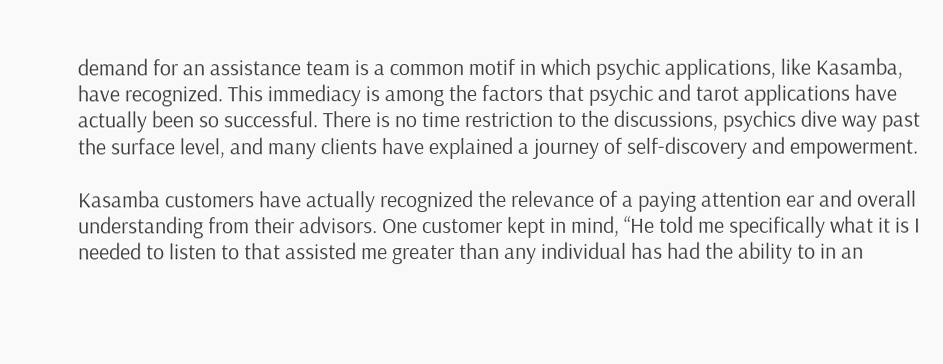demand for an assistance team is a common motif in which psychic applications, like Kasamba, have recognized. This immediacy is among the factors that psychic and tarot applications have actually been so successful. There is no time restriction to the discussions, psychics dive way past the surface level, and many clients have explained a journey of self-discovery and empowerment.

Kasamba customers have actually recognized the relevance of a paying attention ear and overall understanding from their advisors. One customer kept in mind, “He told me specifically what it is I needed to listen to that assisted me greater than any individual has had the ability to in an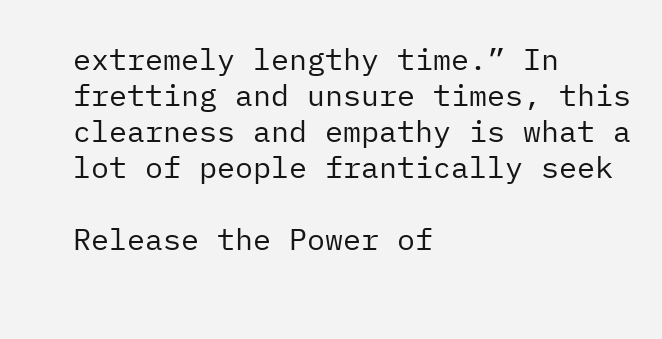extremely lengthy time.” In fretting and unsure times, this clearness and empathy is what a lot of people frantically seek

Release the Power of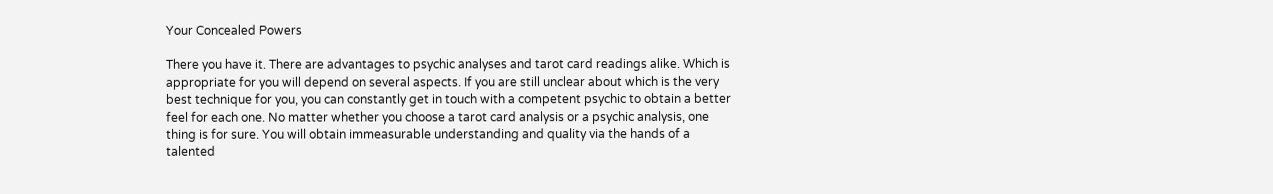Your Concealed Powers

There you have it. There are advantages to psychic analyses and tarot card readings alike. Which is appropriate for you will depend on several aspects. If you are still unclear about which is the very best technique for you, you can constantly get in touch with a competent psychic to obtain a better feel for each one. No matter whether you choose a tarot card analysis or a psychic analysis, one thing is for sure. You will obtain immeasurable understanding and quality via the hands of a talented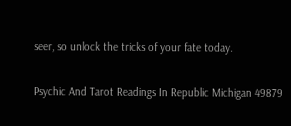seer, so unlock the tricks of your fate today.

Psychic And Tarot Readings In Republic Michigan 49879